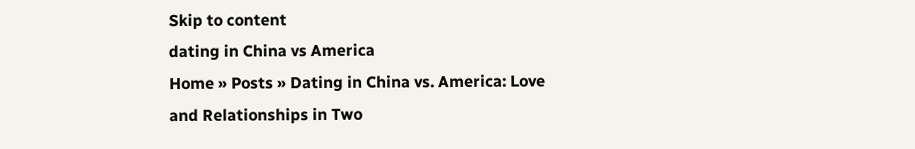Skip to content
dating in China vs America
Home » Posts » Dating in China vs. America: Love and Relationships in Two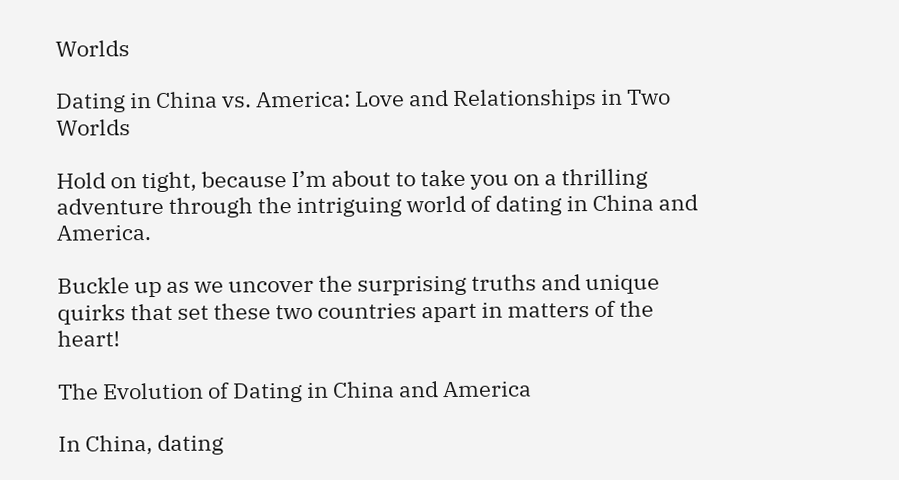Worlds

Dating in China vs. America: Love and Relationships in Two Worlds

Hold on tight, because I’m about to take you on a thrilling adventure through the intriguing world of dating in China and America.

Buckle up as we uncover the surprising truths and unique quirks that set these two countries apart in matters of the heart!

The Evolution of Dating in China and America

In China, dating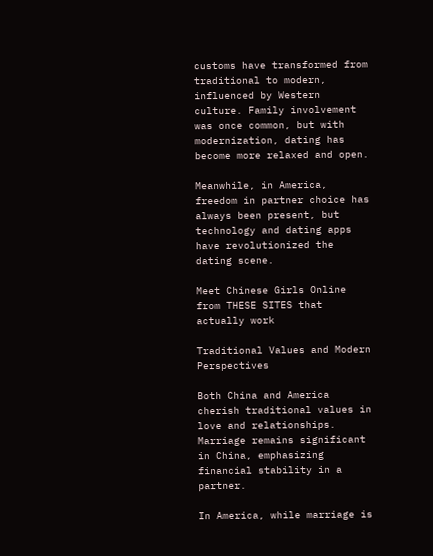customs have transformed from traditional to modern, influenced by Western culture. Family involvement was once common, but with modernization, dating has become more relaxed and open.

Meanwhile, in America, freedom in partner choice has always been present, but technology and dating apps have revolutionized the dating scene.

Meet Chinese Girls Online from THESE SITES that actually work

Traditional Values and Modern Perspectives

Both China and America cherish traditional values in love and relationships. Marriage remains significant in China, emphasizing financial stability in a partner.

In America, while marriage is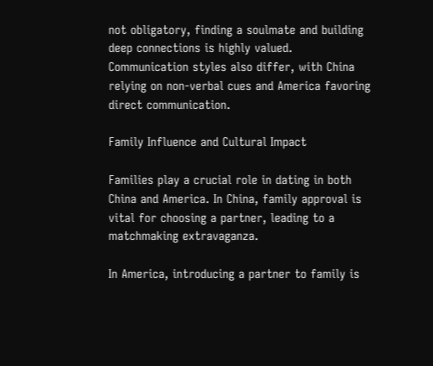not obligatory, finding a soulmate and building deep connections is highly valued. Communication styles also differ, with China relying on non-verbal cues and America favoring direct communication.

Family Influence and Cultural Impact

Families play a crucial role in dating in both China and America. In China, family approval is vital for choosing a partner, leading to a matchmaking extravaganza.

In America, introducing a partner to family is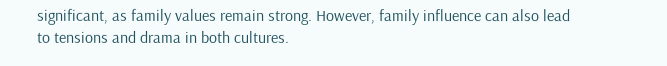significant, as family values remain strong. However, family influence can also lead to tensions and drama in both cultures.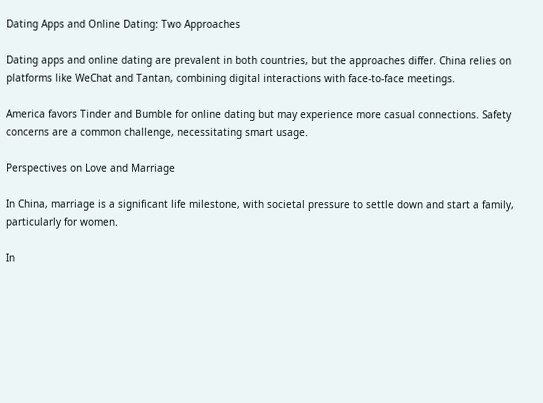Dating Apps and Online Dating: Two Approaches

Dating apps and online dating are prevalent in both countries, but the approaches differ. China relies on platforms like WeChat and Tantan, combining digital interactions with face-to-face meetings.

America favors Tinder and Bumble for online dating but may experience more casual connections. Safety concerns are a common challenge, necessitating smart usage.

Perspectives on Love and Marriage

In China, marriage is a significant life milestone, with societal pressure to settle down and start a family, particularly for women.

In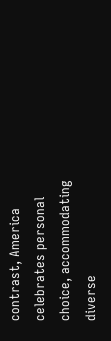contrast, America celebrates personal choice, accommodating diverse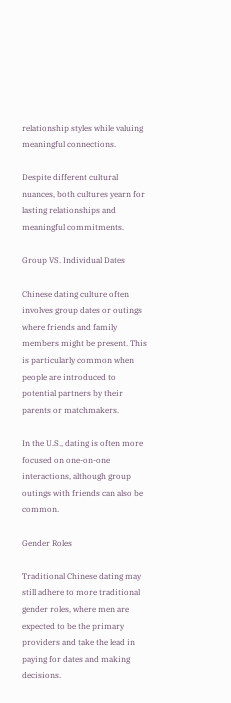relationship styles while valuing meaningful connections.

Despite different cultural nuances, both cultures yearn for lasting relationships and meaningful commitments.

Group VS. Individual Dates

Chinese dating culture often involves group dates or outings where friends and family members might be present. This is particularly common when people are introduced to potential partners by their parents or matchmakers.

In the U.S., dating is often more focused on one-on-one interactions, although group outings with friends can also be common.

Gender Roles

Traditional Chinese dating may still adhere to more traditional gender roles, where men are expected to be the primary providers and take the lead in paying for dates and making decisions.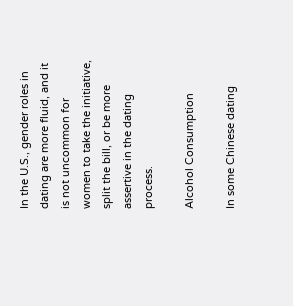In the U.S., gender roles in dating are more fluid, and it is not uncommon for women to take the initiative, split the bill, or be more assertive in the dating process.

Alcohol Consumption

In some Chinese dating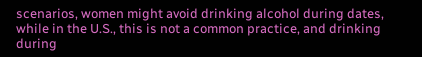scenarios, women might avoid drinking alcohol during dates, while in the U.S., this is not a common practice, and drinking during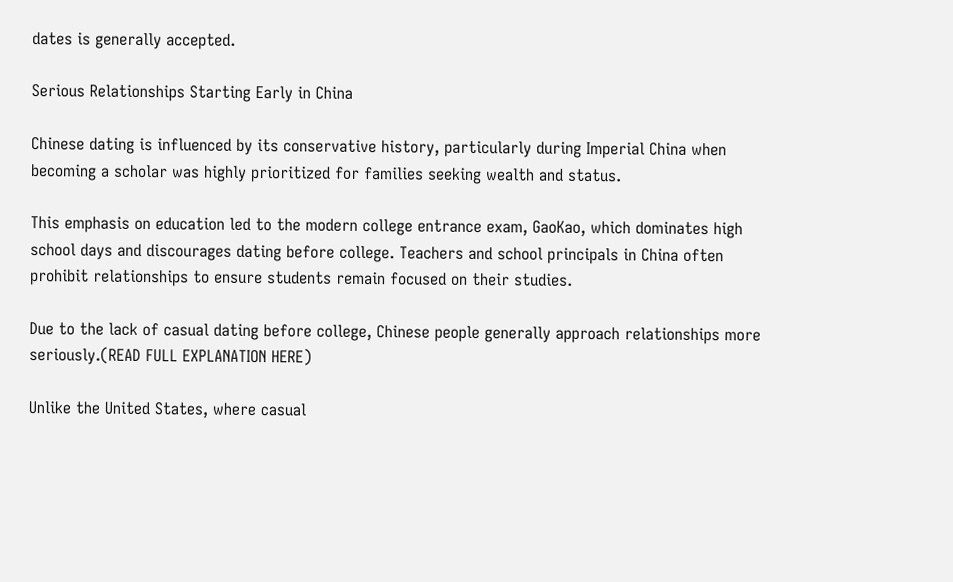dates is generally accepted.

Serious Relationships Starting Early in China

Chinese dating is influenced by its conservative history, particularly during Imperial China when becoming a scholar was highly prioritized for families seeking wealth and status.

This emphasis on education led to the modern college entrance exam, GaoKao, which dominates high school days and discourages dating before college. Teachers and school principals in China often prohibit relationships to ensure students remain focused on their studies.

Due to the lack of casual dating before college, Chinese people generally approach relationships more seriously.(READ FULL EXPLANATION HERE)

Unlike the United States, where casual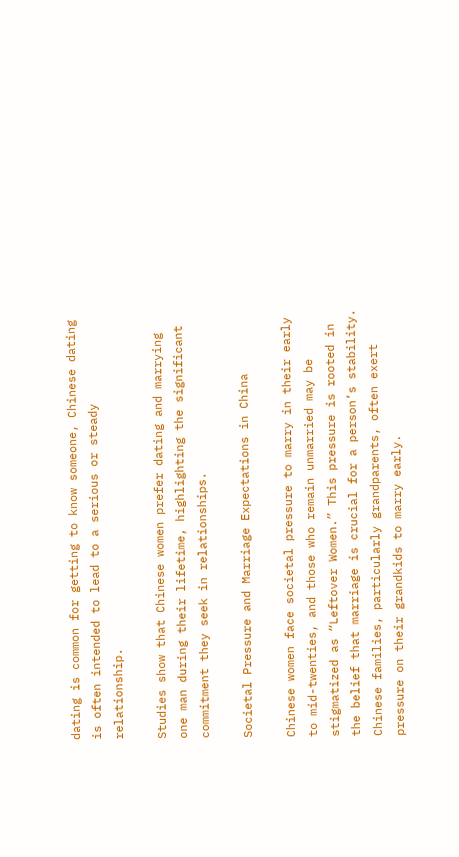dating is common for getting to know someone, Chinese dating is often intended to lead to a serious or steady relationship.

Studies show that Chinese women prefer dating and marrying one man during their lifetime, highlighting the significant commitment they seek in relationships.

Societal Pressure and Marriage Expectations in China

Chinese women face societal pressure to marry in their early to mid-twenties, and those who remain unmarried may be stigmatized as “Leftover Women.” This pressure is rooted in the belief that marriage is crucial for a person’s stability. Chinese families, particularly grandparents, often exert pressure on their grandkids to marry early.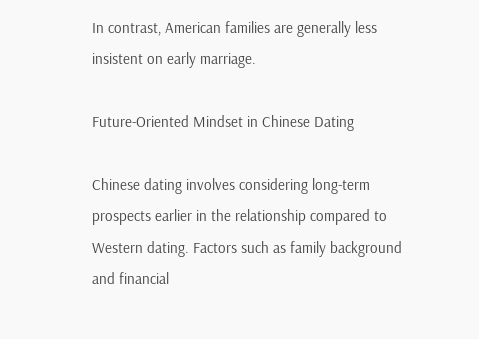In contrast, American families are generally less insistent on early marriage.

Future-Oriented Mindset in Chinese Dating

Chinese dating involves considering long-term prospects earlier in the relationship compared to Western dating. Factors such as family background and financial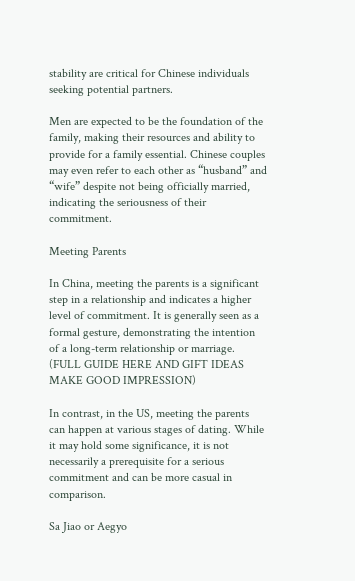stability are critical for Chinese individuals seeking potential partners.

Men are expected to be the foundation of the family, making their resources and ability to provide for a family essential. Chinese couples may even refer to each other as “husband” and “wife” despite not being officially married, indicating the seriousness of their commitment.

Meeting Parents

In China, meeting the parents is a significant step in a relationship and indicates a higher level of commitment. It is generally seen as a formal gesture, demonstrating the intention of a long-term relationship or marriage. (FULL GUIDE HERE AND GIFT IDEAS MAKE GOOD IMPRESSION)

In contrast, in the US, meeting the parents can happen at various stages of dating. While it may hold some significance, it is not necessarily a prerequisite for a serious commitment and can be more casual in comparison.

Sa Jiao or Aegyo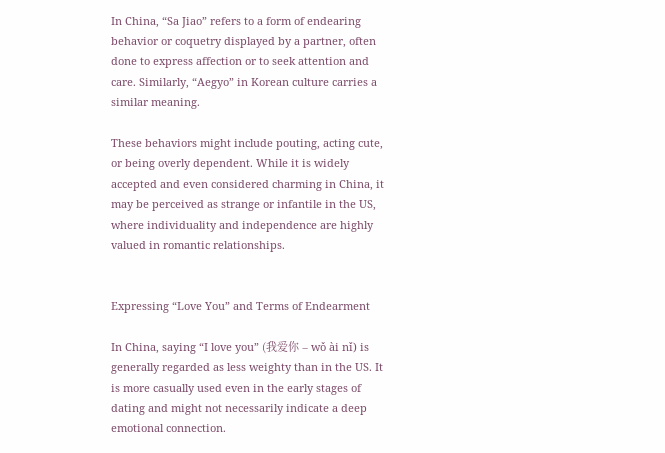In China, “Sa Jiao” refers to a form of endearing behavior or coquetry displayed by a partner, often done to express affection or to seek attention and care. Similarly, “Aegyo” in Korean culture carries a similar meaning.

These behaviors might include pouting, acting cute, or being overly dependent. While it is widely accepted and even considered charming in China, it may be perceived as strange or infantile in the US, where individuality and independence are highly valued in romantic relationships.


Expressing “Love You” and Terms of Endearment

In China, saying “I love you” (我爱你 – wǒ ài nǐ) is generally regarded as less weighty than in the US. It is more casually used even in the early stages of dating and might not necessarily indicate a deep emotional connection.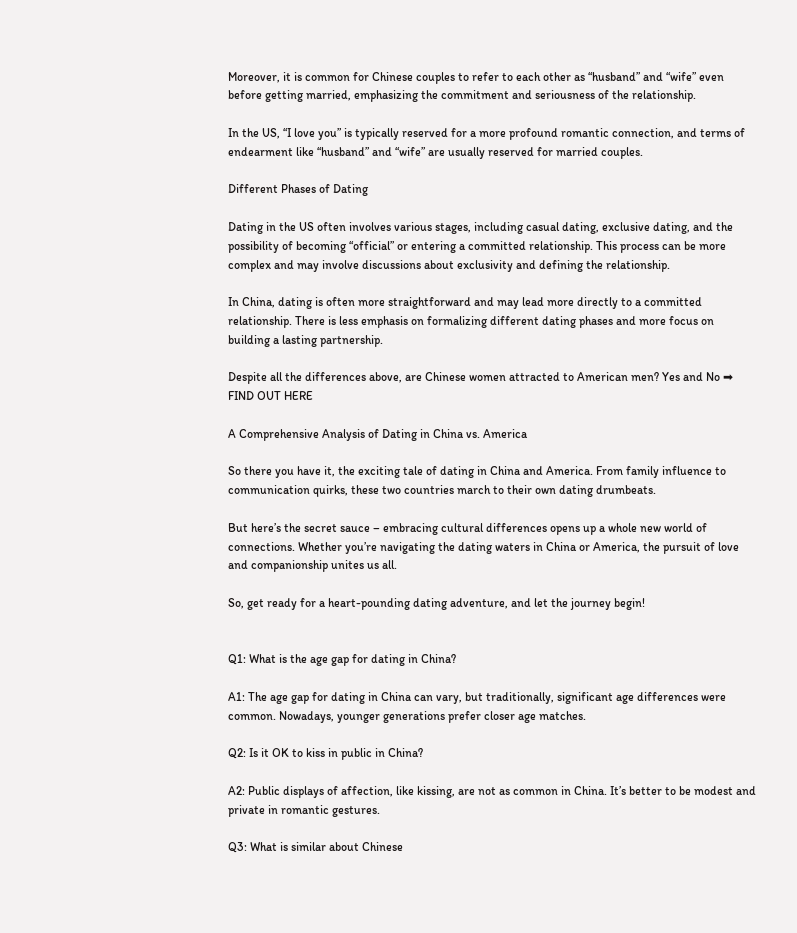Moreover, it is common for Chinese couples to refer to each other as “husband” and “wife” even before getting married, emphasizing the commitment and seriousness of the relationship.

In the US, “I love you” is typically reserved for a more profound romantic connection, and terms of endearment like “husband” and “wife” are usually reserved for married couples.

Different Phases of Dating

Dating in the US often involves various stages, including casual dating, exclusive dating, and the possibility of becoming “official” or entering a committed relationship. This process can be more complex and may involve discussions about exclusivity and defining the relationship.

In China, dating is often more straightforward and may lead more directly to a committed relationship. There is less emphasis on formalizing different dating phases and more focus on building a lasting partnership.

Despite all the differences above, are Chinese women attracted to American men? Yes and No ➡ FIND OUT HERE

A Comprehensive Analysis of Dating in China vs. America

So there you have it, the exciting tale of dating in China and America. From family influence to communication quirks, these two countries march to their own dating drumbeats.

But here’s the secret sauce – embracing cultural differences opens up a whole new world of connections. Whether you’re navigating the dating waters in China or America, the pursuit of love and companionship unites us all.

So, get ready for a heart-pounding dating adventure, and let the journey begin!


Q1: What is the age gap for dating in China?

A1: The age gap for dating in China can vary, but traditionally, significant age differences were common. Nowadays, younger generations prefer closer age matches.

Q2: Is it OK to kiss in public in China?

A2: Public displays of affection, like kissing, are not as common in China. It’s better to be modest and private in romantic gestures.

Q3: What is similar about Chinese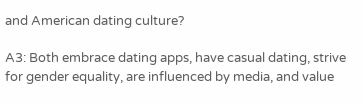and American dating culture?

A3: Both embrace dating apps, have casual dating, strive for gender equality, are influenced by media, and value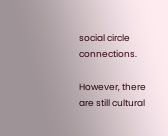social circle connections.

However, there are still cultural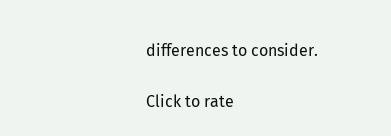differences to consider.

Click to rate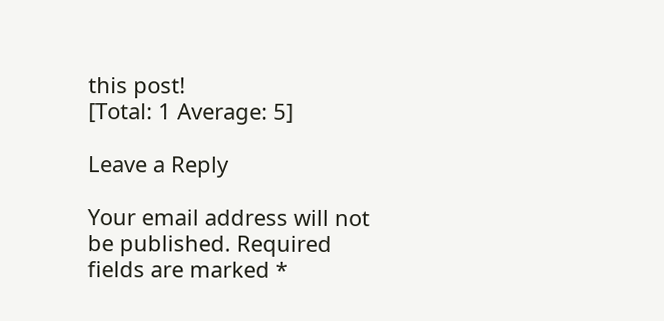this post!
[Total: 1 Average: 5]

Leave a Reply

Your email address will not be published. Required fields are marked *